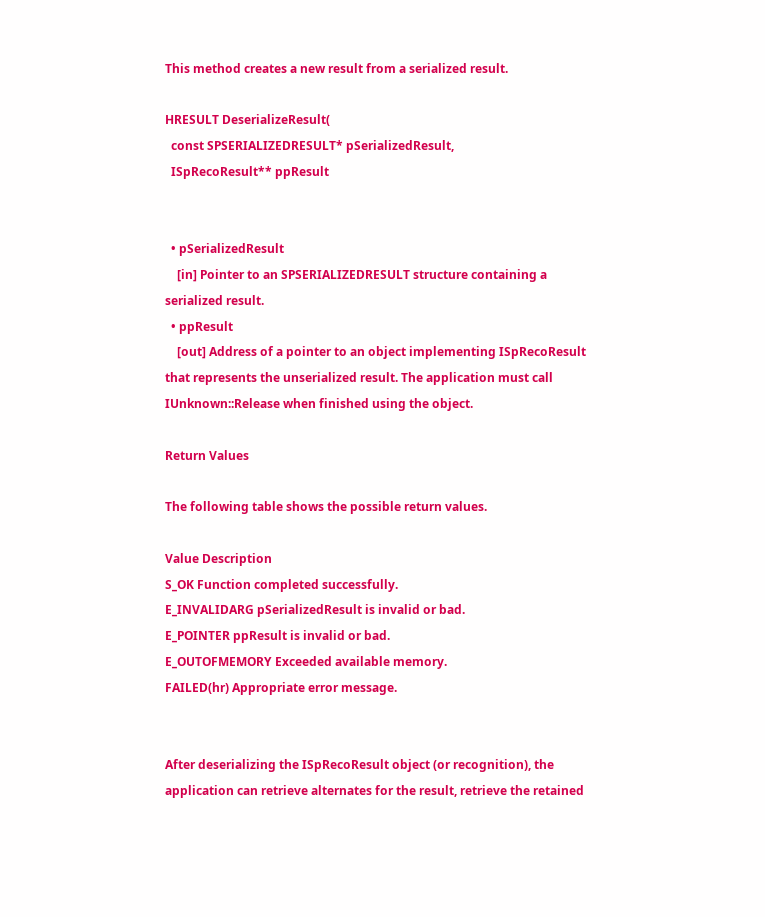This method creates a new result from a serialized result.

HRESULT DeserializeResult(
  const SPSERIALIZEDRESULT* pSerializedResult,
  ISpRecoResult** ppResult


  • pSerializedResult
    [in] Pointer to an SPSERIALIZEDRESULT structure containing a serialized result.
  • ppResult
    [out] Address of a pointer to an object implementing ISpRecoResult that represents the unserialized result. The application must call IUnknown::Release when finished using the object.

Return Values

The following table shows the possible return values.

Value Description
S_OK Function completed successfully.
E_INVALIDARG pSerializedResult is invalid or bad.
E_POINTER ppResult is invalid or bad.
E_OUTOFMEMORY Exceeded available memory.
FAILED(hr) Appropriate error message.


After deserializing the ISpRecoResult object (or recognition), the application can retrieve alternates for the result, retrieve the retained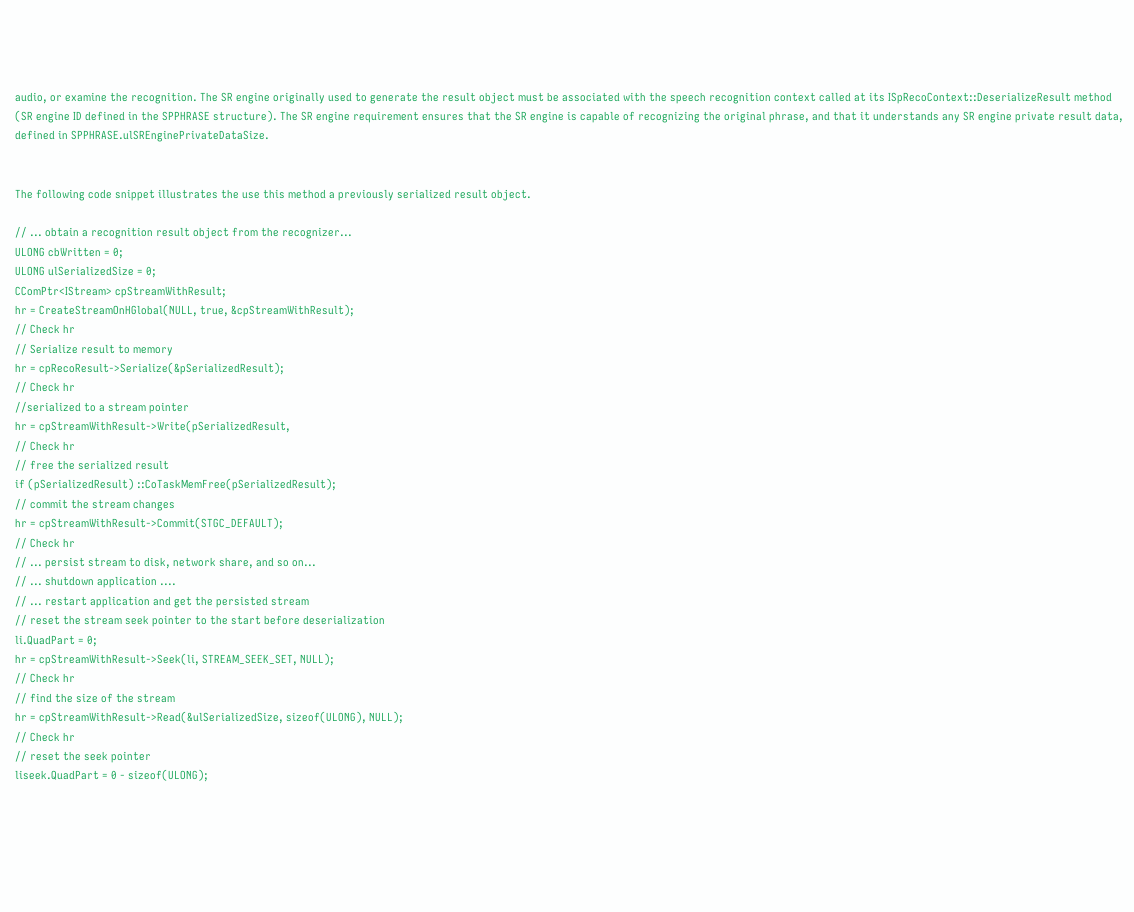audio, or examine the recognition. The SR engine originally used to generate the result object must be associated with the speech recognition context called at its ISpRecoContext::DeserializeResult method (SR engine ID defined in the SPPHRASE structure). The SR engine requirement ensures that the SR engine is capable of recognizing the original phrase, and that it understands any SR engine private result data, defined in SPPHRASE.ulSREnginePrivateDataSize.


The following code snippet illustrates the use this method a previously serialized result object.

// ... obtain a recognition result object from the recognizer...
ULONG cbWritten = 0;
ULONG ulSerializedSize = 0;
CComPtr<IStream> cpStreamWithResult;
hr = CreateStreamOnHGlobal(NULL, true, &cpStreamWithResult);
// Check hr
// Serialize result to memory
hr = cpRecoResult->Serialize(&pSerializedResult);
// Check hr
//serialized to a stream pointer
hr = cpStreamWithResult->Write(pSerializedResult,
// Check hr
// free the serialized result
if (pSerializedResult) ::CoTaskMemFree(pSerializedResult);
// commit the stream changes
hr = cpStreamWithResult->Commit(STGC_DEFAULT);
// Check hr
// ... persist stream to disk, network share, and so on...
// ... shutdown application ....
// ... restart application and get the persisted stream
// reset the stream seek pointer to the start before deserialization
li.QuadPart = 0;
hr = cpStreamWithResult->Seek(li, STREAM_SEEK_SET, NULL);
// Check hr
// find the size of the stream
hr = cpStreamWithResult->Read(&ulSerializedSize, sizeof(ULONG), NULL);
// Check hr
// reset the seek pointer
liseek.QuadPart = 0 - sizeof(ULONG);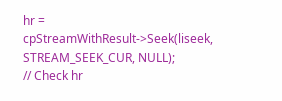hr = cpStreamWithResult->Seek(liseek, STREAM_SEEK_CUR, NULL);
// Check hr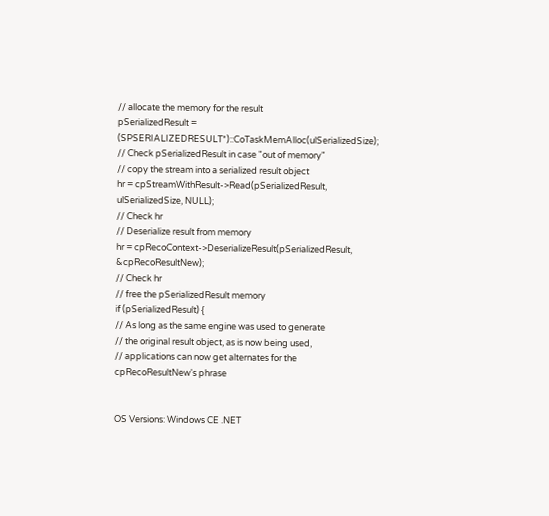// allocate the memory for the result
pSerializedResult = (SPSERIALIZEDRESULT*)::CoTaskMemAlloc(ulSerializedSize);
// Check pSerializedResult in case "out of memory"
// copy the stream into a serialized result object
hr = cpStreamWithResult->Read(pSerializedResult, ulSerializedSize, NULL);
// Check hr
// Deserialize result from memory
hr = cpRecoContext->DeserializeResult(pSerializedResult, &cpRecoResultNew);
// Check hr
// free the pSerializedResult memory
if (pSerializedResult) {
// As long as the same engine was used to generate
// the original result object, as is now being used,
// applications can now get alternates for the cpRecoResultNew's phrase


OS Versions: Windows CE .NET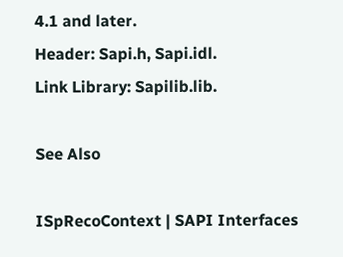4.1 and later.
Header: Sapi.h, Sapi.idl.
Link Library: Sapilib.lib.

See Also

ISpRecoContext | SAPI Interfaces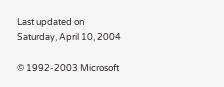Last updated on Saturday, April 10, 2004

© 1992-2003 Microsoft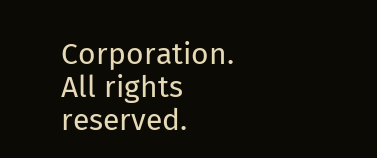Corporation. All rights reserved.